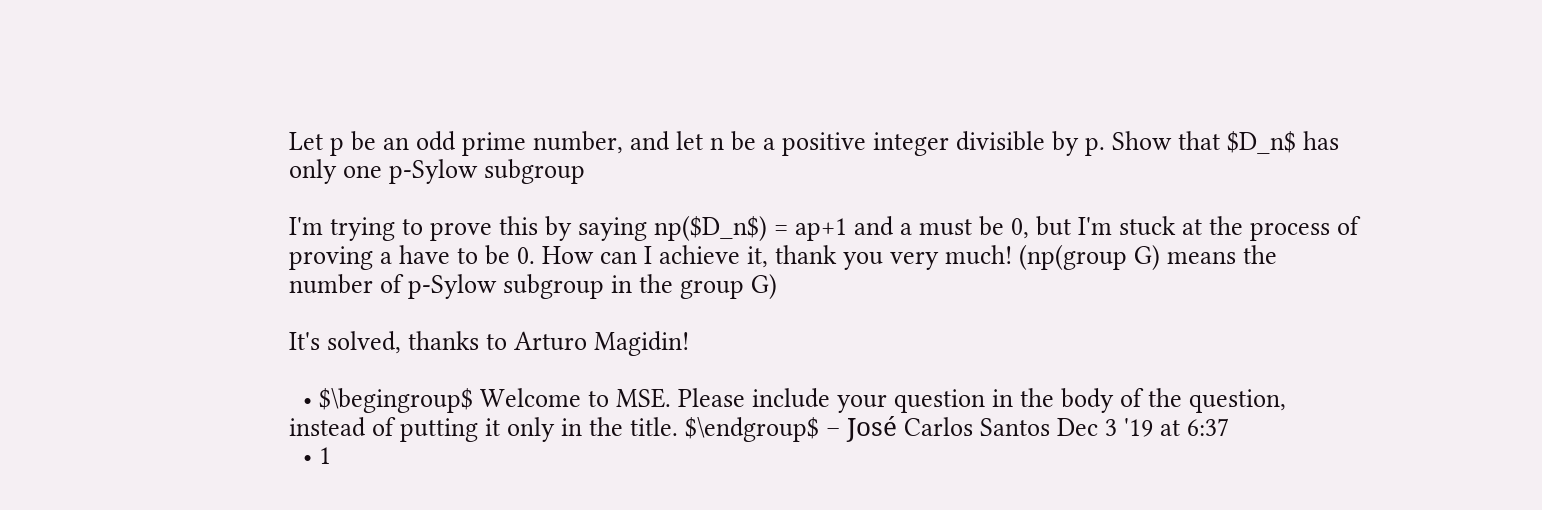Let p be an odd prime number, and let n be a positive integer divisible by p. Show that $D_n$ has only one p-Sylow subgroup

I'm trying to prove this by saying np($D_n$) = ap+1 and a must be 0, but I'm stuck at the process of proving a have to be 0. How can I achieve it, thank you very much! (np(group G) means the number of p-Sylow subgroup in the group G)

It's solved, thanks to Arturo Magidin!

  • $\begingroup$ Welcome to MSE. Please include your question in the body of the question, instead of putting it only in the title. $\endgroup$ – José Carlos Santos Dec 3 '19 at 6:37
  • 1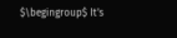$\begingroup$ It’s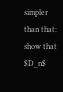simpler than that: show that $D_n$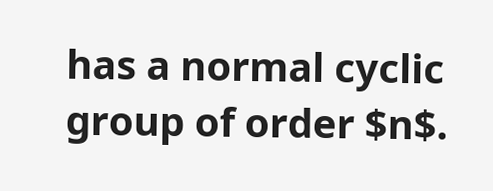has a normal cyclic group of order $n$.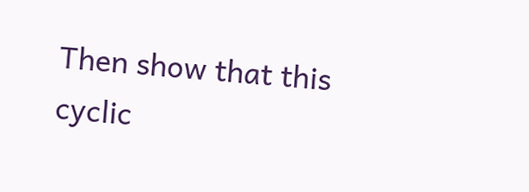Then show that this cyclic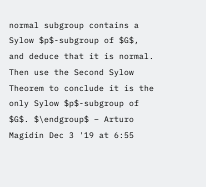normal subgroup contains a Sylow $p$-subgroup of $G$, and deduce that it is normal. Then use the Second Sylow Theorem to conclude it is the only Sylow $p$-subgroup of $G$. $\endgroup$ – Arturo Magidin Dec 3 '19 at 6:55